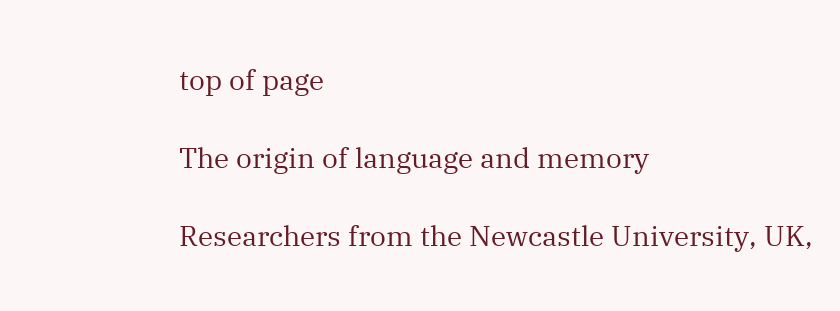top of page

The origin of language and memory

Researchers from the Newcastle University, UK,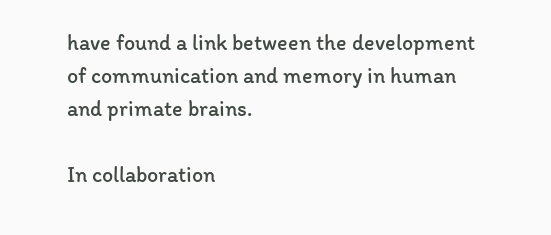have found a link between the development of communication and memory in human and primate brains.

In collaboration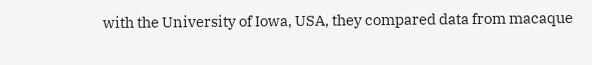with the University of Iowa, USA, they compared data from macaque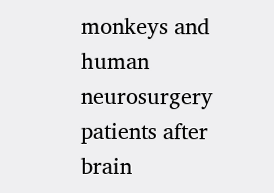monkeys and human neurosurgery patients after brain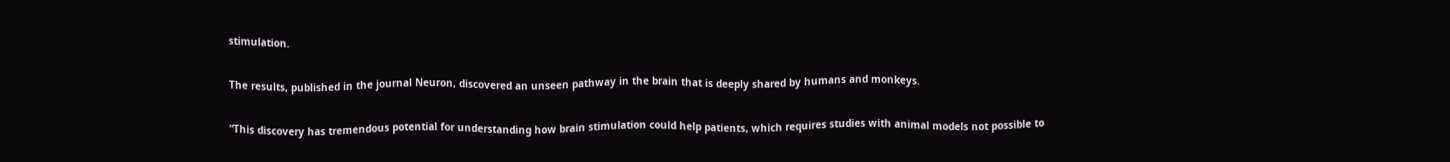stimulation.

The results, published in the journal Neuron, discovered an unseen pathway in the brain that is deeply shared by humans and monkeys.

“This discovery has tremendous potential for understanding how brain stimulation could help patients, which requires studies with animal models not possible to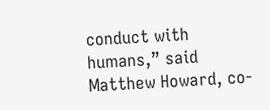conduct with humans,” said Matthew Howard, co-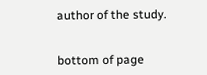author of the study.


bottom of page